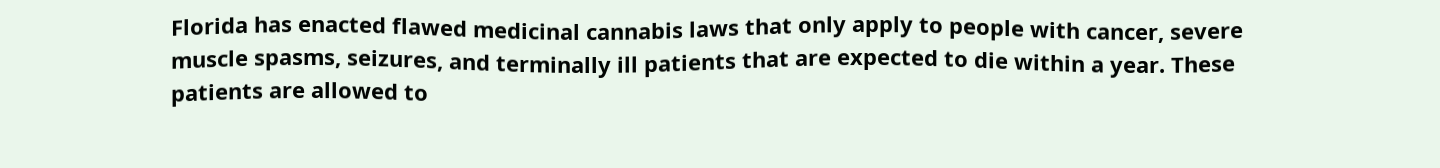Florida has enacted flawed medicinal cannabis laws that only apply to people with cancer, severe muscle spasms, seizures, and terminally ill patients that are expected to die within a year. These patients are allowed to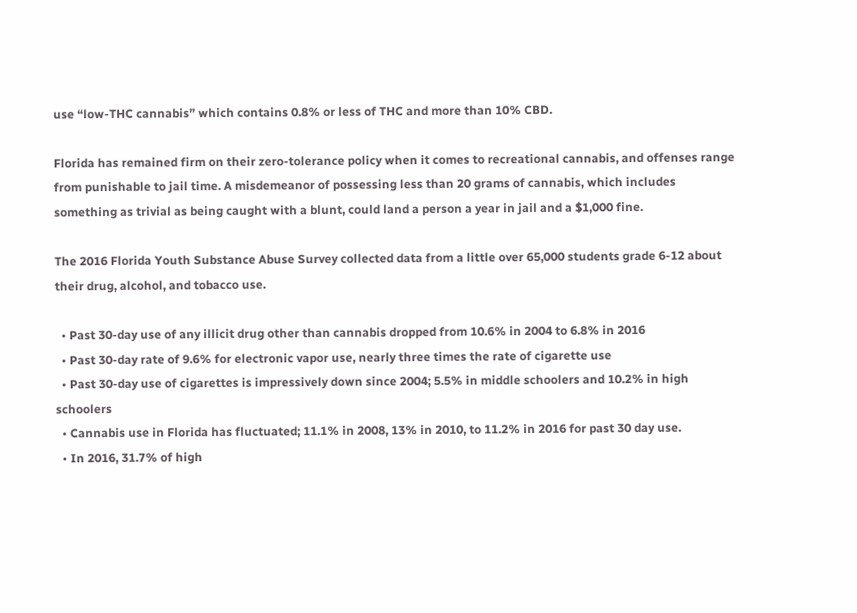use “low-THC cannabis” which contains 0.8% or less of THC and more than 10% CBD.

Florida has remained firm on their zero-tolerance policy when it comes to recreational cannabis, and offenses range from punishable to jail time. A misdemeanor of possessing less than 20 grams of cannabis, which includes something as trivial as being caught with a blunt, could land a person a year in jail and a $1,000 fine.

The 2016 Florida Youth Substance Abuse Survey collected data from a little over 65,000 students grade 6-12 about their drug, alcohol, and tobacco use.

  • Past 30-day use of any illicit drug other than cannabis dropped from 10.6% in 2004 to 6.8% in 2016
  • Past 30-day rate of 9.6% for electronic vapor use, nearly three times the rate of cigarette use
  • Past 30-day use of cigarettes is impressively down since 2004; 5.5% in middle schoolers and 10.2% in high schoolers
  • Cannabis use in Florida has fluctuated; 11.1% in 2008, 13% in 2010, to 11.2% in 2016 for past 30 day use.
  • In 2016, 31.7% of high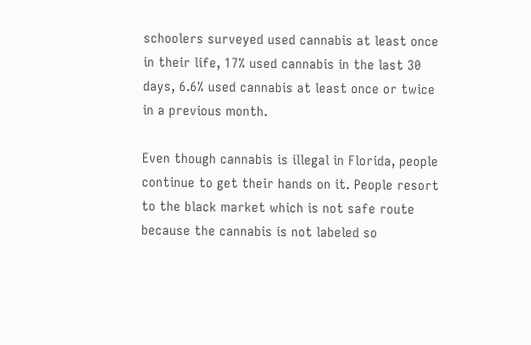schoolers surveyed used cannabis at least once in their life, 17% used cannabis in the last 30 days, 6.6% used cannabis at least once or twice in a previous month.

Even though cannabis is illegal in Florida, people continue to get their hands on it. People resort to the black market which is not safe route because the cannabis is not labeled so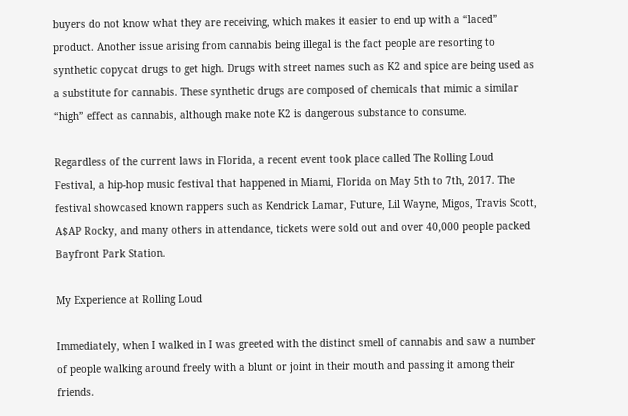buyers do not know what they are receiving, which makes it easier to end up with a “laced” product. Another issue arising from cannabis being illegal is the fact people are resorting to synthetic copycat drugs to get high. Drugs with street names such as K2 and spice are being used as a substitute for cannabis. These synthetic drugs are composed of chemicals that mimic a similar “high” effect as cannabis, although make note K2 is dangerous substance to consume.

Regardless of the current laws in Florida, a recent event took place called The Rolling Loud Festival, a hip-hop music festival that happened in Miami, Florida on May 5th to 7th, 2017. The festival showcased known rappers such as Kendrick Lamar, Future, Lil Wayne, Migos, Travis Scott, A$AP Rocky, and many others in attendance, tickets were sold out and over 40,000 people packed Bayfront Park Station.

My Experience at Rolling Loud

Immediately, when I walked in I was greeted with the distinct smell of cannabis and saw a number of people walking around freely with a blunt or joint in their mouth and passing it among their friends.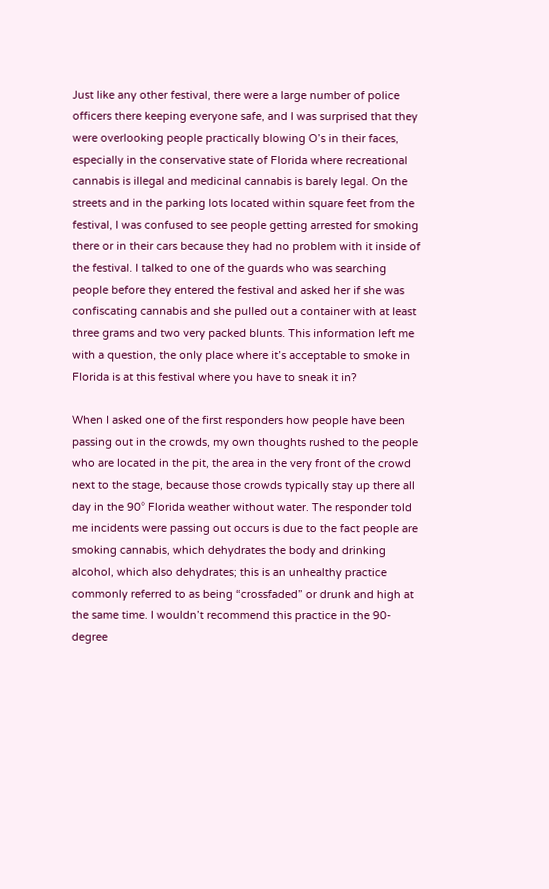Just like any other festival, there were a large number of police officers there keeping everyone safe, and I was surprised that they were overlooking people practically blowing O’s in their faces, especially in the conservative state of Florida where recreational cannabis is illegal and medicinal cannabis is barely legal. On the streets and in the parking lots located within square feet from the festival, I was confused to see people getting arrested for smoking there or in their cars because they had no problem with it inside of the festival. I talked to one of the guards who was searching people before they entered the festival and asked her if she was confiscating cannabis and she pulled out a container with at least three grams and two very packed blunts. This information left me with a question, the only place where it’s acceptable to smoke in Florida is at this festival where you have to sneak it in?

When I asked one of the first responders how people have been passing out in the crowds, my own thoughts rushed to the people who are located in the pit, the area in the very front of the crowd next to the stage, because those crowds typically stay up there all day in the 90° Florida weather without water. The responder told me incidents were passing out occurs is due to the fact people are smoking cannabis, which dehydrates the body and drinking alcohol, which also dehydrates; this is an unhealthy practice commonly referred to as being “crossfaded” or drunk and high at the same time. I wouldn’t recommend this practice in the 90-degree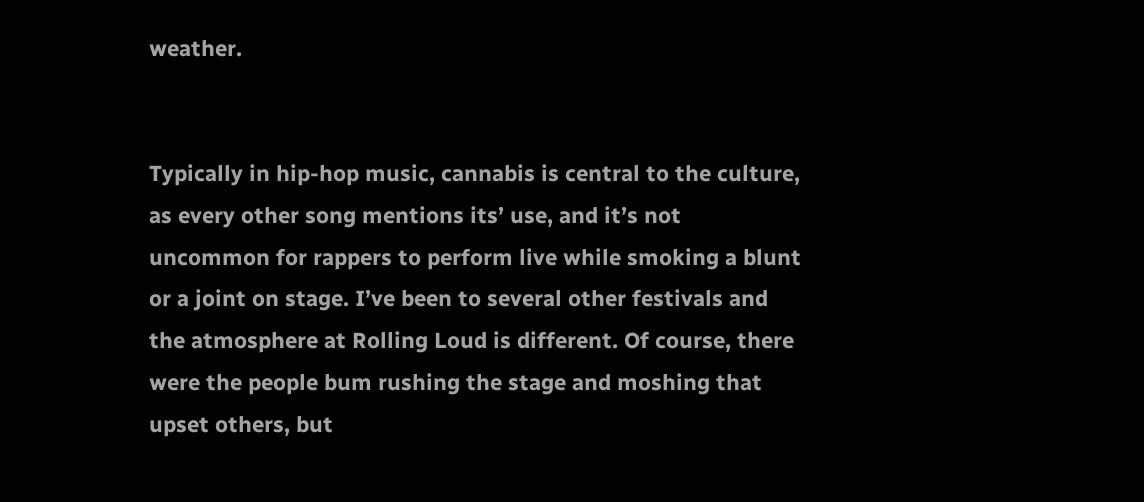weather.


Typically in hip-hop music, cannabis is central to the culture, as every other song mentions its’ use, and it’s not uncommon for rappers to perform live while smoking a blunt or a joint on stage. I’ve been to several other festivals and the atmosphere at Rolling Loud is different. Of course, there were the people bum rushing the stage and moshing that upset others, but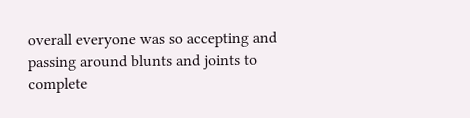overall everyone was so accepting and passing around blunts and joints to complete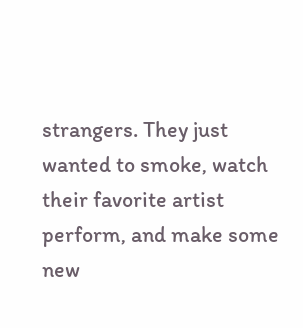strangers. They just wanted to smoke, watch their favorite artist perform, and make some new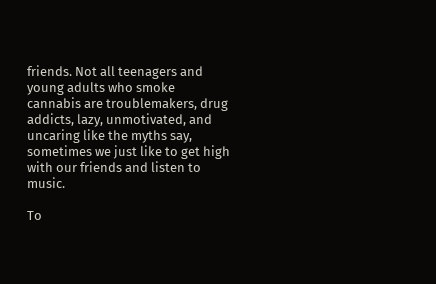friends. Not all teenagers and young adults who smoke cannabis are troublemakers, drug addicts, lazy, unmotivated, and uncaring like the myths say, sometimes we just like to get high with our friends and listen to music.

To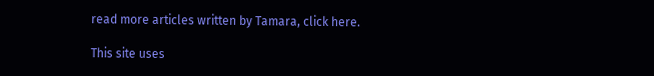read more articles written by Tamara, click here.

This site uses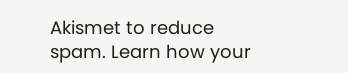Akismet to reduce spam. Learn how your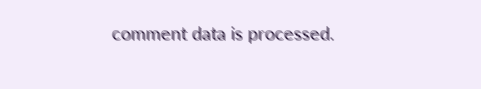comment data is processed.